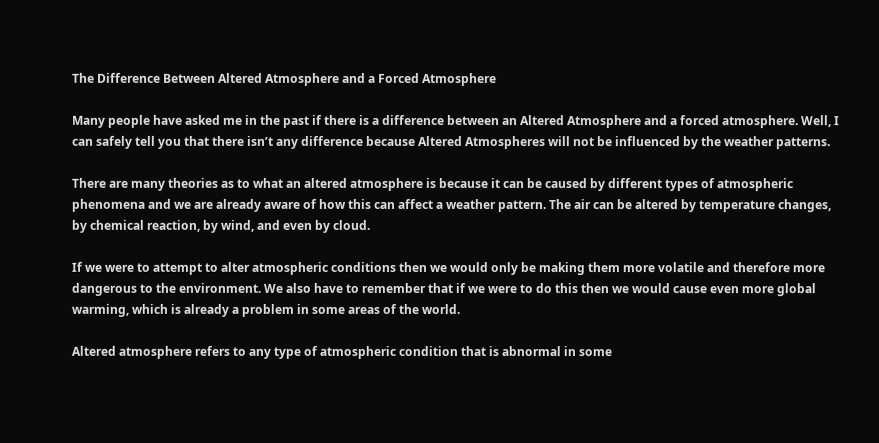The Difference Between Altered Atmosphere and a Forced Atmosphere

Many people have asked me in the past if there is a difference between an Altered Atmosphere and a forced atmosphere. Well, I can safely tell you that there isn’t any difference because Altered Atmospheres will not be influenced by the weather patterns.

There are many theories as to what an altered atmosphere is because it can be caused by different types of atmospheric phenomena and we are already aware of how this can affect a weather pattern. The air can be altered by temperature changes, by chemical reaction, by wind, and even by cloud.

If we were to attempt to alter atmospheric conditions then we would only be making them more volatile and therefore more dangerous to the environment. We also have to remember that if we were to do this then we would cause even more global warming, which is already a problem in some areas of the world.

Altered atmosphere refers to any type of atmospheric condition that is abnormal in some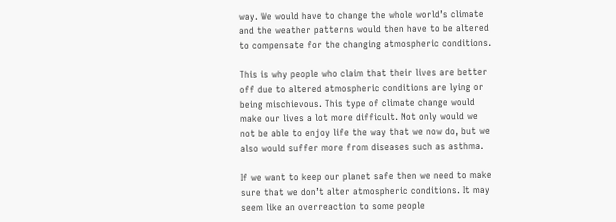way. We would have to change the whole world’s climate and the weather patterns would then have to be altered to compensate for the changing atmospheric conditions.

This is why people who claim that their lives are better off due to altered atmospheric conditions are lying or being mischievous. This type of climate change would make our lives a lot more difficult. Not only would we not be able to enjoy life the way that we now do, but we also would suffer more from diseases such as asthma.

If we want to keep our planet safe then we need to make sure that we don’t alter atmospheric conditions. It may seem like an overreaction to some people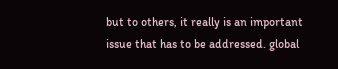but to others, it really is an important issue that has to be addressed. global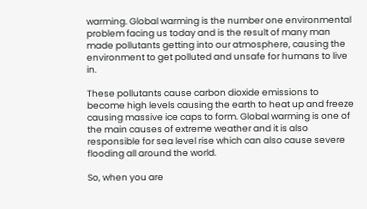warming. Global warming is the number one environmental problem facing us today and is the result of many man made pollutants getting into our atmosphere, causing the environment to get polluted and unsafe for humans to live in.

These pollutants cause carbon dioxide emissions to become high levels causing the earth to heat up and freeze causing massive ice caps to form. Global warming is one of the main causes of extreme weather and it is also responsible for sea level rise which can also cause severe flooding all around the world.

So, when you are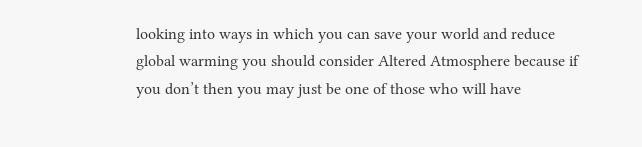looking into ways in which you can save your world and reduce global warming you should consider Altered Atmosphere because if you don’t then you may just be one of those who will have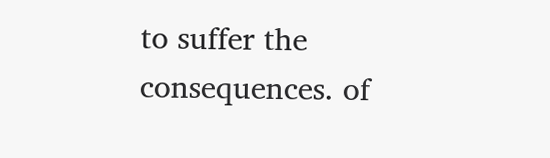to suffer the consequences. of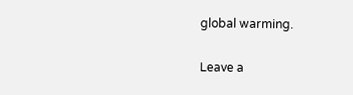global warming.

Leave a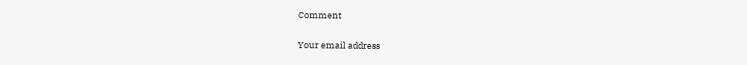Comment

Your email address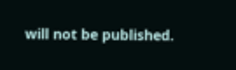will not be published.